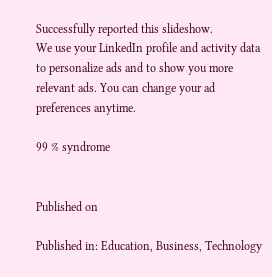Successfully reported this slideshow.
We use your LinkedIn profile and activity data to personalize ads and to show you more relevant ads. You can change your ad preferences anytime.

99 % syndrome


Published on

Published in: Education, Business, Technology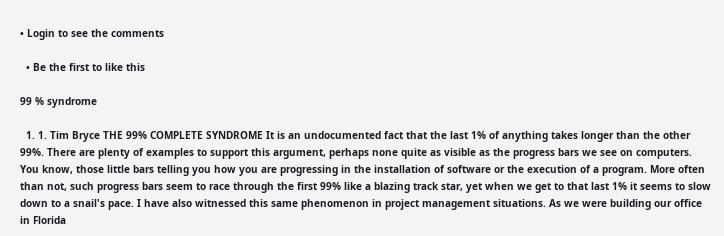• Login to see the comments

  • Be the first to like this

99 % syndrome

  1. 1. Tim Bryce THE 99% COMPLETE SYNDROME It is an undocumented fact that the last 1% of anything takes longer than the other 99%. There are plenty of examples to support this argument, perhaps none quite as visible as the progress bars we see on computers. You know, those little bars telling you how you are progressing in the installation of software or the execution of a program. More often than not, such progress bars seem to race through the first 99% like a blazing track star, yet when we get to that last 1% it seems to slow down to a snail's pace. I have also witnessed this same phenomenon in project management situations. As we were building our office in Florida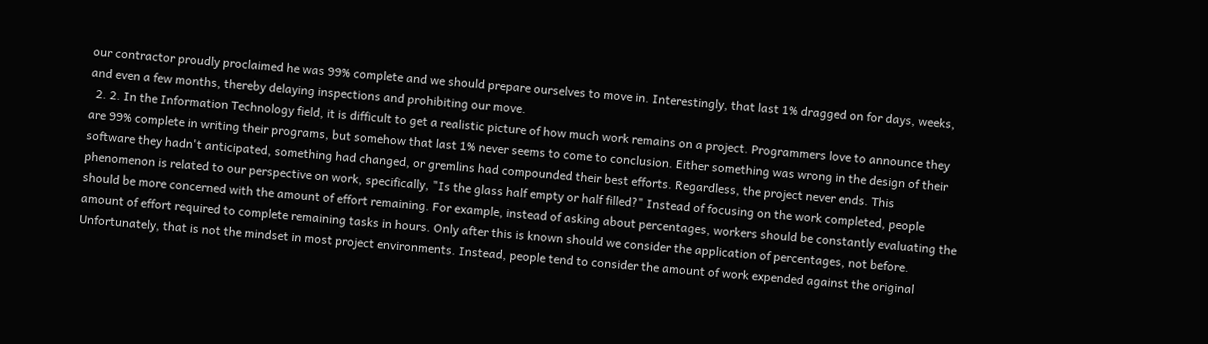our contractor proudly proclaimed he was 99% complete and we should prepare ourselves to move in. Interestingly, that last 1% dragged on for days, weeks, and even a few months, thereby delaying inspections and prohibiting our move.
  2. 2. In the Information Technology field, it is difficult to get a realistic picture of how much work remains on a project. Programmers love to announce they are 99% complete in writing their programs, but somehow that last 1% never seems to come to conclusion. Either something was wrong in the design of their software they hadn't anticipated, something had changed, or gremlins had compounded their best efforts. Regardless, the project never ends. This phenomenon is related to our perspective on work, specifically, "Is the glass half empty or half filled?" Instead of focusing on the work completed, people should be more concerned with the amount of effort remaining. For example, instead of asking about percentages, workers should be constantly evaluating the amount of effort required to complete remaining tasks in hours. Only after this is known should we consider the application of percentages, not before. Unfortunately, that is not the mindset in most project environments. Instead, people tend to consider the amount of work expended against the original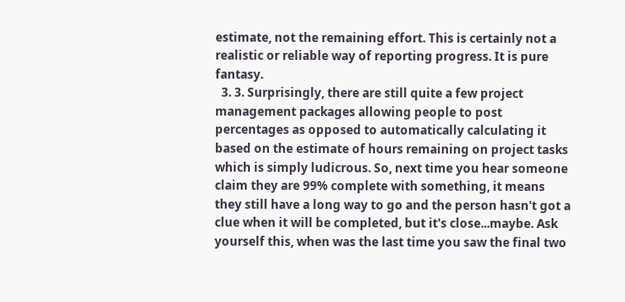estimate, not the remaining effort. This is certainly not a realistic or reliable way of reporting progress. It is pure fantasy.
  3. 3. Surprisingly, there are still quite a few project management packages allowing people to post percentages as opposed to automatically calculating it based on the estimate of hours remaining on project tasks which is simply ludicrous. So, next time you hear someone claim they are 99% complete with something, it means they still have a long way to go and the person hasn't got a clue when it will be completed, but it's close...maybe. Ask yourself this, when was the last time you saw the final two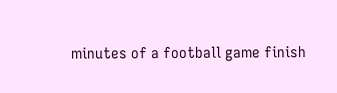minutes of a football game finish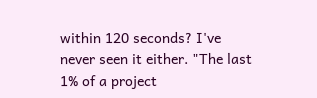within 120 seconds? I've never seen it either. "The last 1% of a project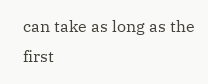can take as long as the first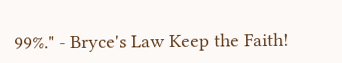99%." - Bryce's Law Keep the Faith!